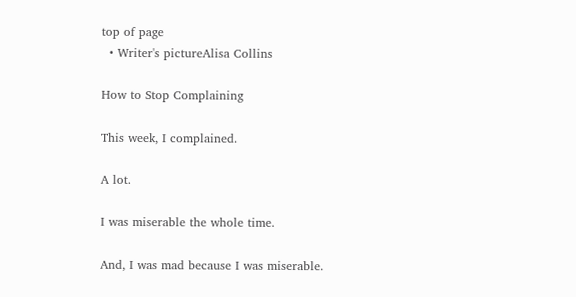top of page
  • Writer's pictureAlisa Collins

How to Stop Complaining

This week, I complained.

A lot.

I was miserable the whole time.

And, I was mad because I was miserable.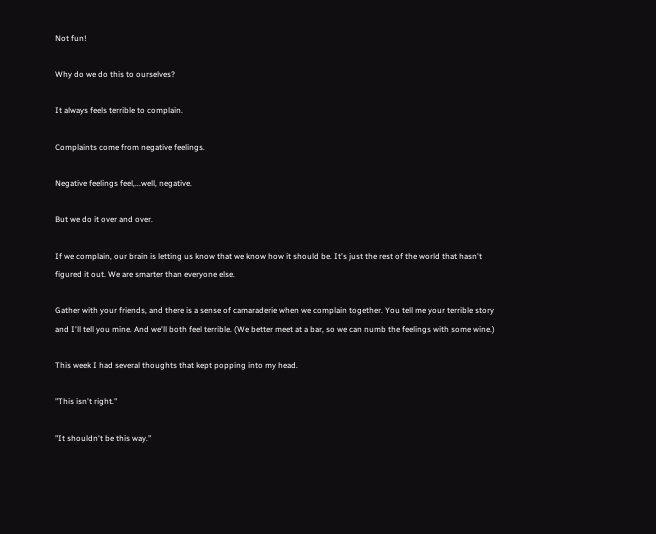Not fun!

Why do we do this to ourselves?

It always feels terrible to complain.

Complaints come from negative feelings.

Negative feelings feel,...well, negative.

But we do it over and over.

If we complain, our brain is letting us know that we know how it should be. It's just the rest of the world that hasn't figured it out. We are smarter than everyone else.

Gather with your friends, and there is a sense of camaraderie when we complain together. You tell me your terrible story and I'll tell you mine. And we'll both feel terrible. (We better meet at a bar, so we can numb the feelings with some wine.)

This week I had several thoughts that kept popping into my head.

"This isn't right."

"It shouldn't be this way."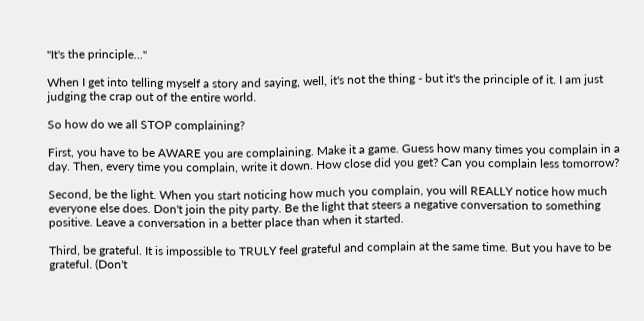"It's the principle..."

When I get into telling myself a story and saying, well, it's not the thing - but it's the principle of it. I am just judging the crap out of the entire world.

So how do we all STOP complaining?

First, you have to be AWARE you are complaining. Make it a game. Guess how many times you complain in a day. Then, every time you complain, write it down. How close did you get? Can you complain less tomorrow?

Second, be the light. When you start noticing how much you complain, you will REALLY notice how much everyone else does. Don't join the pity party. Be the light that steers a negative conversation to something positive. Leave a conversation in a better place than when it started.

Third, be grateful. It is impossible to TRULY feel grateful and complain at the same time. But you have to be grateful. (Don't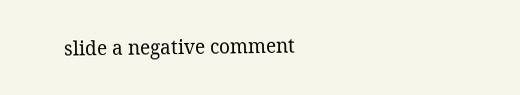slide a negative comment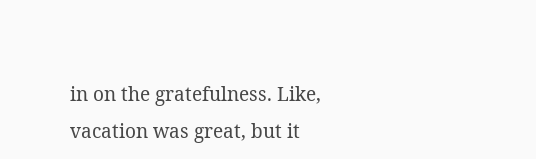in on the gratefulness. Like, vacation was great, but it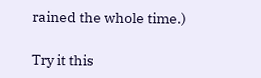rained the whole time.)

Try it this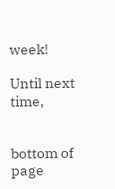week!

Until next time,


bottom of page